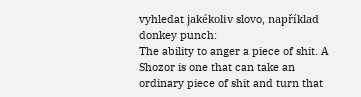vyhledat jakékoliv slovo, například donkey punch:
The ability to anger a piece of shit. A Shozor is one that can take an ordinary piece of shit and turn that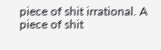piece of shit irrational. A piece of shit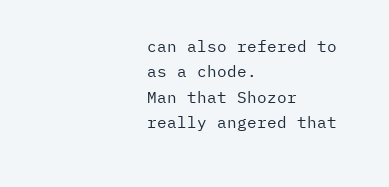can also refered to as a chode.
Man that Shozor really angered that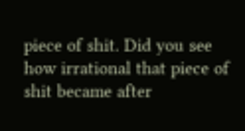piece of shit. Did you see how irrational that piece of shit became after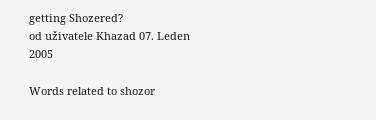getting Shozered?
od uživatele Khazad 07. Leden 2005

Words related to shozor